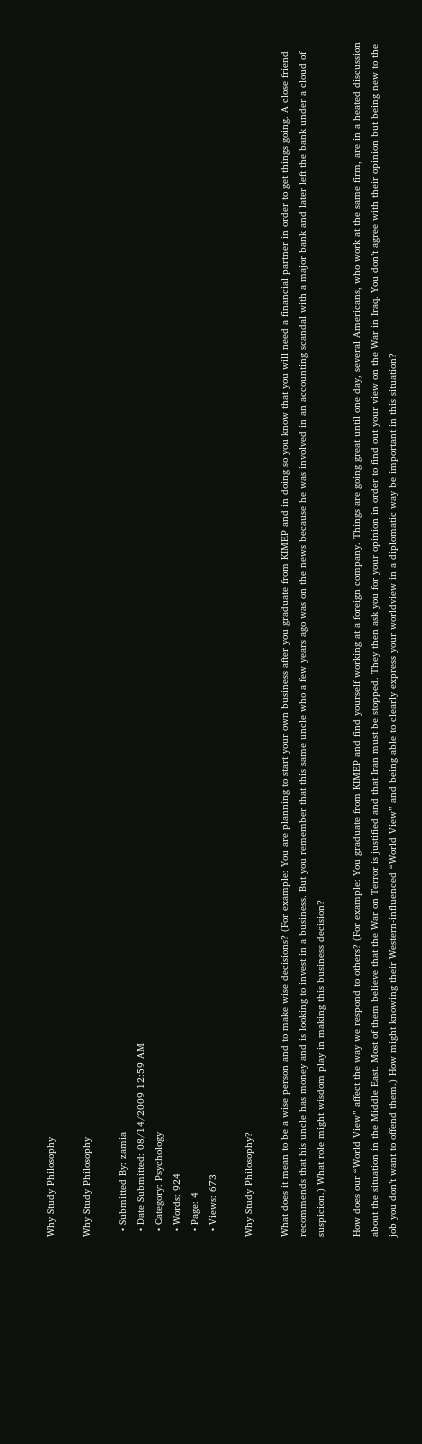Why Study Philosophy

Why Study Philosophy

  • Submitted By: zamia
  • Date Submitted: 08/14/2009 12:59 AM
  • Category: Psychology
  • Words: 924
  • Page: 4
  • Views: 673

Why Study Philosophy?

What does it mean to be a wise person and to make wise decisions? (For example: You are planning to start your own business after you graduate from KIMEP and in doing so you know that you will need a financial partner in order to get things going. A close friend recommends that his uncle has money and is looking to invest in a business. But you remember that this same uncle who a few years ago was on the news because he was involved in an accounting scandal with a major bank and later left the bank under a cloud of suspicion.) What role might wisdom play in making this business decision?

How does our “World View” affect the way we respond to others? (For example: You graduate from KIMEP and find yourself working at a foreign company. Things are going great until one day, several Americans, who work at the same firm, are in a heated discussion about the situation in the Middle East. Most of them believe that the War on Terror is justified and that Iran must be stopped. They then ask you for your opinion in order to find out your view on the War in Iraq. You don’t agree with their opinion but being new to the job you don’t want to offend them.) How might knowing their Western-influenced “World View” and being able to clearly express your worldview in a diplomatic way be important in this situation?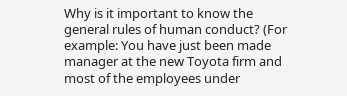Why is it important to know the general rules of human conduct? (For example: You have just been made manager at the new Toyota firm and most of the employees under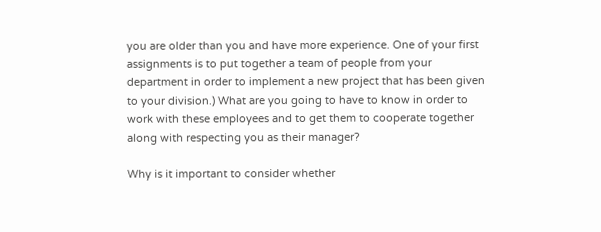you are older than you and have more experience. One of your first assignments is to put together a team of people from your department in order to implement a new project that has been given to your division.) What are you going to have to know in order to work with these employees and to get them to cooperate together along with respecting you as their manager?

Why is it important to consider whether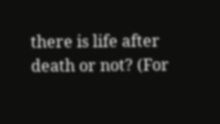there is life after death or not? (For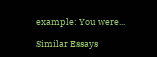example: You were...

Similar Essays